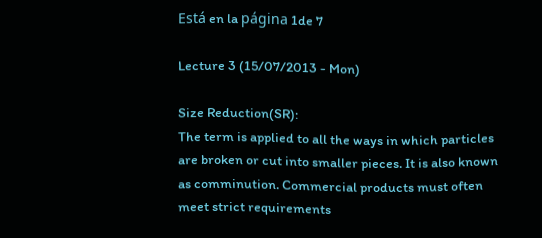Está en la página 1de 7

Lecture 3 (15/07/2013 - Mon)

Size Reduction(SR):
The term is applied to all the ways in which particles are broken or cut into smaller pieces. It is also known as comminution. Commercial products must often meet strict requirements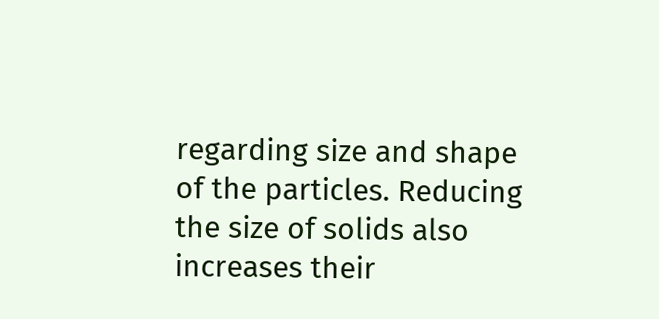regarding size and shape of the particles. Reducing the size of solids also increases their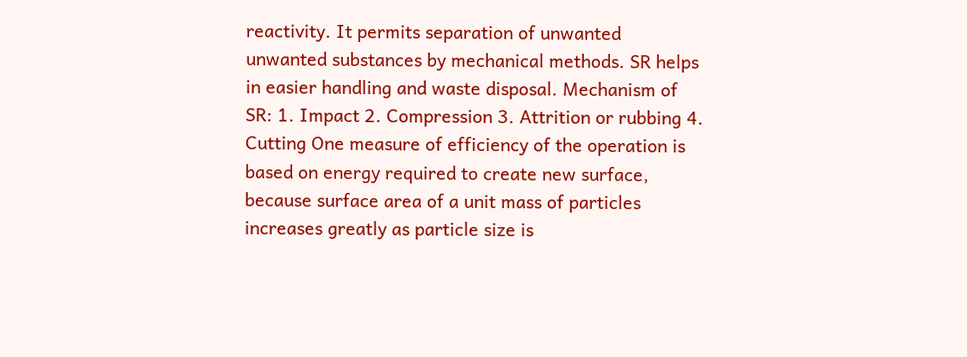reactivity. It permits separation of unwanted unwanted substances by mechanical methods. SR helps in easier handling and waste disposal. Mechanism of SR: 1. Impact 2. Compression 3. Attrition or rubbing 4. Cutting One measure of efficiency of the operation is based on energy required to create new surface, because surface area of a unit mass of particles increases greatly as particle size is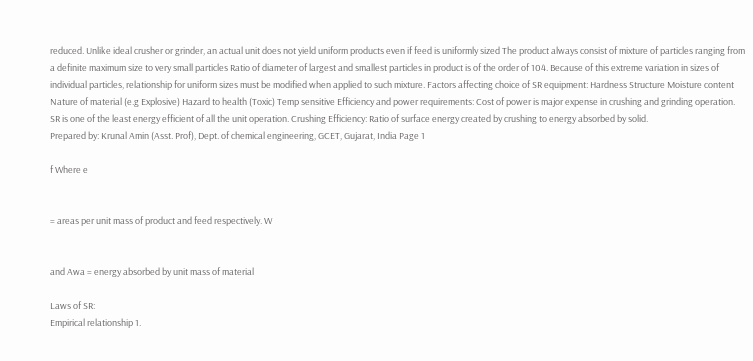reduced. Unlike ideal crusher or grinder, an actual unit does not yield uniform products even if feed is uniformly sized The product always consist of mixture of particles ranging from a definite maximum size to very small particles Ratio of diameter of largest and smallest particles in product is of the order of 104. Because of this extreme variation in sizes of individual particles, relationship for uniform sizes must be modified when applied to such mixture. Factors affecting choice of SR equipment: Hardness Structure Moisture content Nature of material (e.g Explosive) Hazard to health (Toxic) Temp sensitive Efficiency and power requirements: Cost of power is major expense in crushing and grinding operation. SR is one of the least energy efficient of all the unit operation. Crushing Efficiency: Ratio of surface energy created by crushing to energy absorbed by solid.
Prepared by: Krunal Amin (Asst. Prof), Dept. of chemical engineering, GCET, Gujarat, India Page 1

f Where e


= areas per unit mass of product and feed respectively. W


and Awa = energy absorbed by unit mass of material

Laws of SR:
Empirical relationship 1.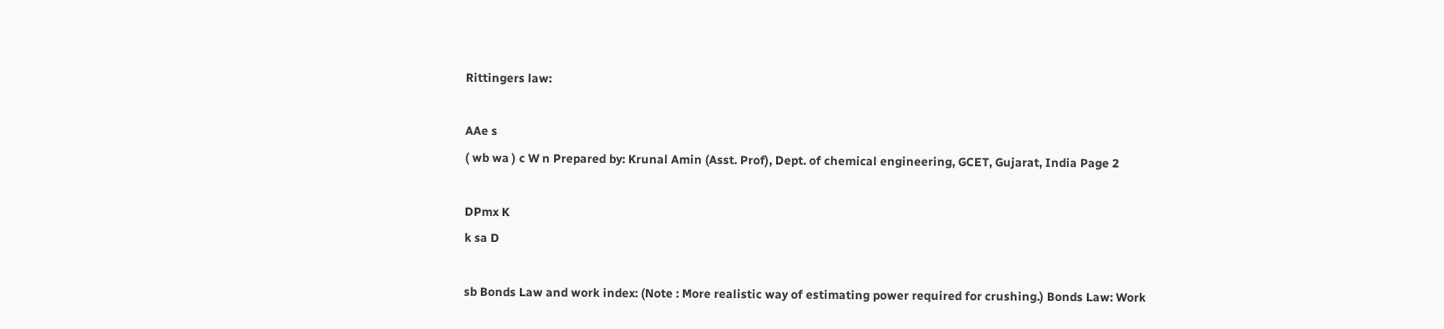Rittingers law:

AAe s
( wb wa ) c W n Prepared by: Krunal Amin (Asst. Prof), Dept. of chemical engineering, GCET, Gujarat, India Page 2

DPmx K
k sa D

sb Bonds Law and work index: (Note : More realistic way of estimating power required for crushing.) Bonds Law: Work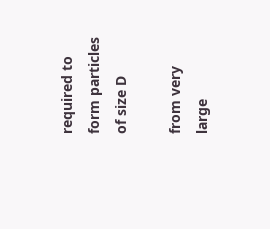required to form particles of size D

from very large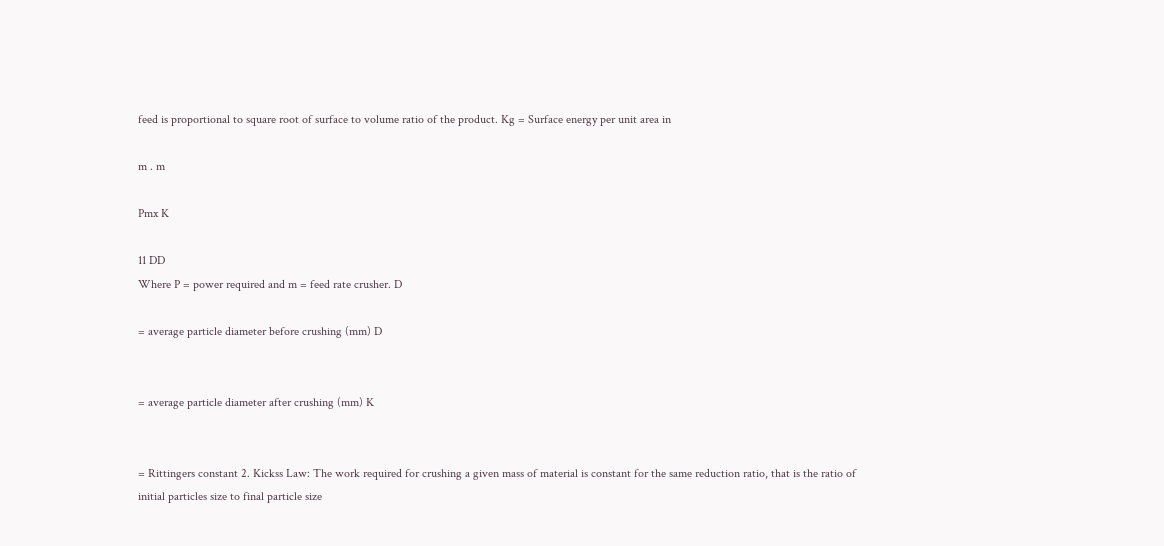feed is proportional to square root of surface to volume ratio of the product. Kg = Surface energy per unit area in

m . m

Pmx K

11 DD
Where P = power required and m = feed rate crusher. D

= average particle diameter before crushing (mm) D


= average particle diameter after crushing (mm) K


= Rittingers constant 2. Kickss Law: The work required for crushing a given mass of material is constant for the same reduction ratio, that is the ratio of initial particles size to final particle size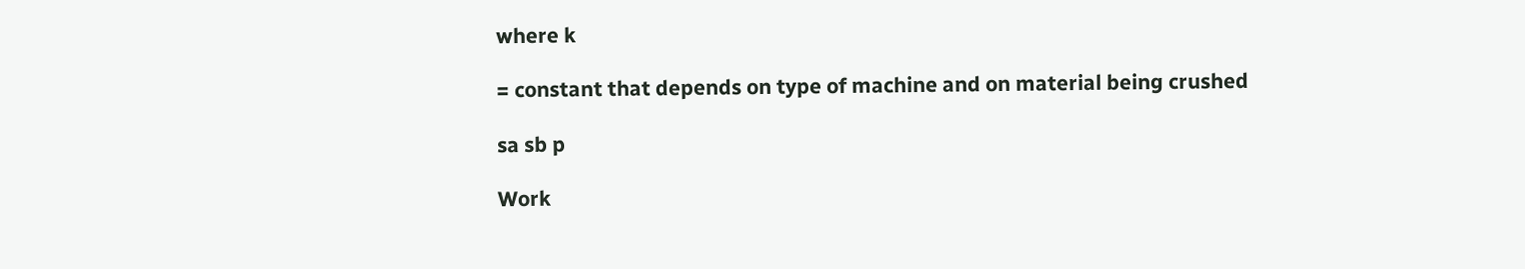where k

= constant that depends on type of machine and on material being crushed

sa sb p

Work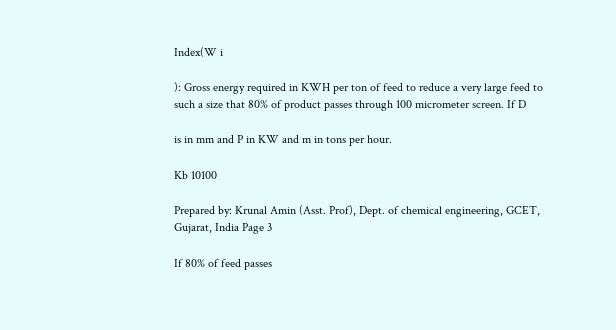Index(W i

): Gross energy required in KWH per ton of feed to reduce a very large feed to such a size that 80% of product passes through 100 micrometer screen. If D

is in mm and P in KW and m in tons per hour.

Kb 10100

Prepared by: Krunal Amin (Asst. Prof), Dept. of chemical engineering, GCET, Gujarat, India Page 3

If 80% of feed passes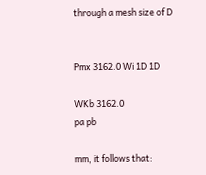through a mesh size of D


Pmx 3162.0 Wi 1D 1D

WKb 3162.0
pa pb

mm, it follows that: